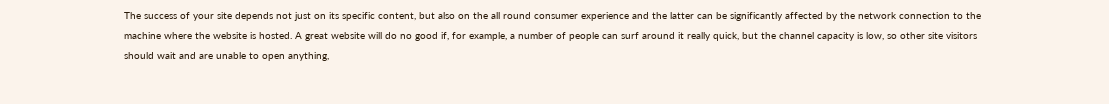The success of your site depends not just on its specific content, but also on the all round consumer experience and the latter can be significantly affected by the network connection to the machine where the website is hosted. A great website will do no good if, for example, a number of people can surf around it really quick, but the channel capacity is low, so other site visitors should wait and are unable to open anything,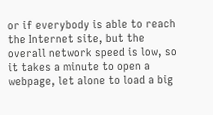or if everybody is able to reach the Internet site, but the overall network speed is low, so it takes a minute to open a webpage, let alone to load a big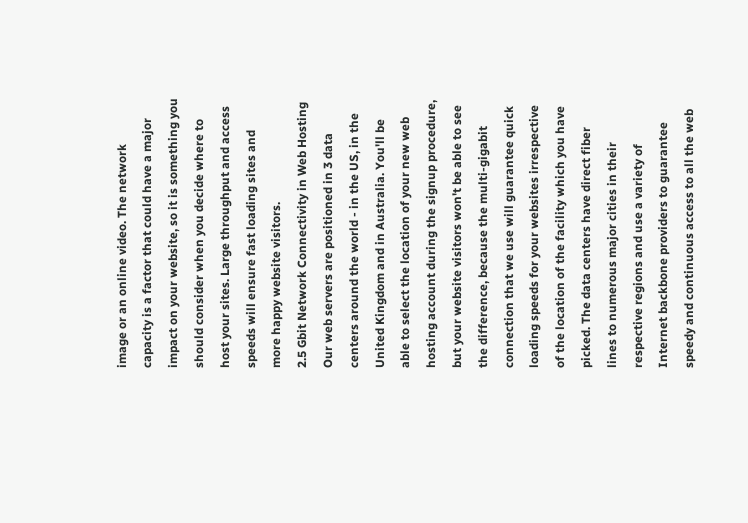image or an online video. The network capacity is a factor that could have a major impact on your website, so it is something you should consider when you decide where to host your sites. Large throughput and access speeds will ensure fast loading sites and more happy website visitors.
2.5 Gbit Network Connectivity in Web Hosting
Our web servers are positioned in 3 data centers around the world - in the US, in the United Kingdom and in Australia. You'll be able to select the location of your new web hosting account during the signup procedure, but your website visitors won't be able to see the difference, because the multi-gigabit connection that we use will guarantee quick loading speeds for your websites irrespective of the location of the facility which you have picked. The data centers have direct fiber lines to numerous major cities in their respective regions and use a variety of Internet backbone providers to guarantee speedy and continuous access to all the web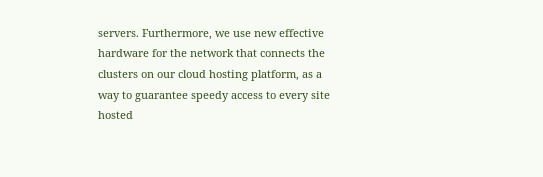servers. Furthermore, we use new effective hardware for the network that connects the clusters on our cloud hosting platform, as a way to guarantee speedy access to every site hosted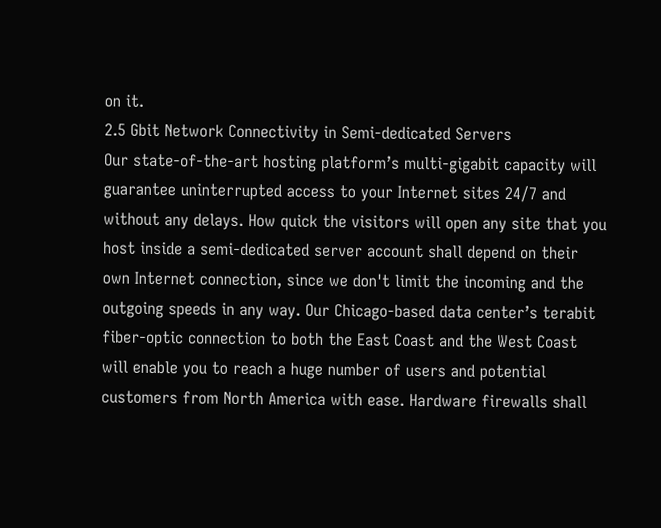on it.
2.5 Gbit Network Connectivity in Semi-dedicated Servers
Our state-of-the-art hosting platform’s multi-gigabit capacity will guarantee uninterrupted access to your Internet sites 24/7 and without any delays. How quick the visitors will open any site that you host inside a semi-dedicated server account shall depend on their own Internet connection, since we don't limit the incoming and the outgoing speeds in any way. Our Chicago-based data center’s terabit fiber-optic connection to both the East Coast and the West Coast will enable you to reach a huge number of users and potential customers from North America with ease. Hardware firewalls shall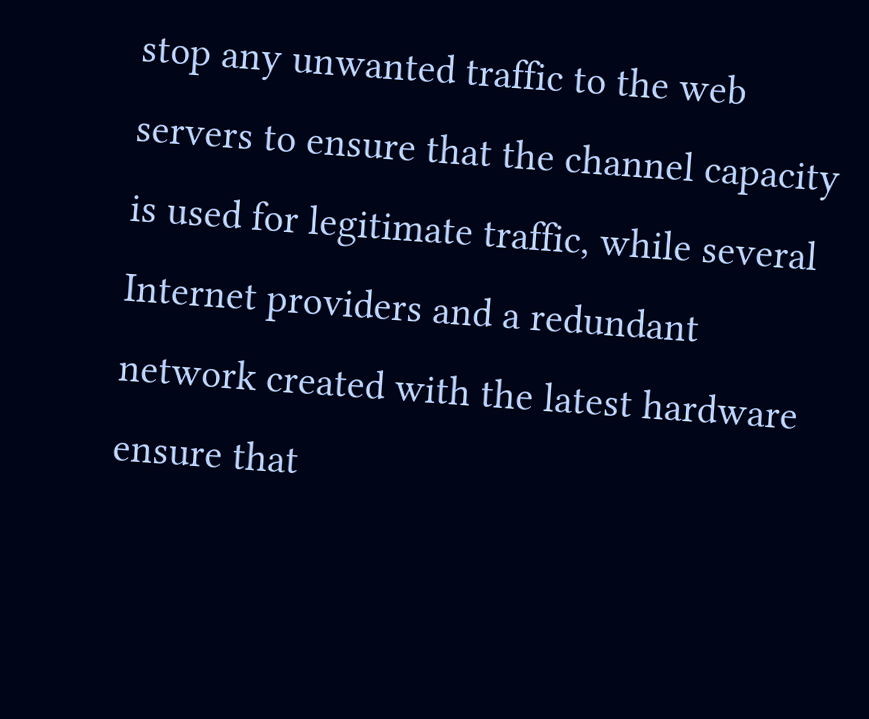stop any unwanted traffic to the web servers to ensure that the channel capacity is used for legitimate traffic, while several Internet providers and a redundant network created with the latest hardware ensure that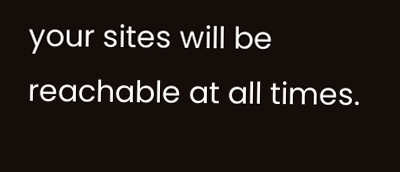your sites will be reachable at all times.